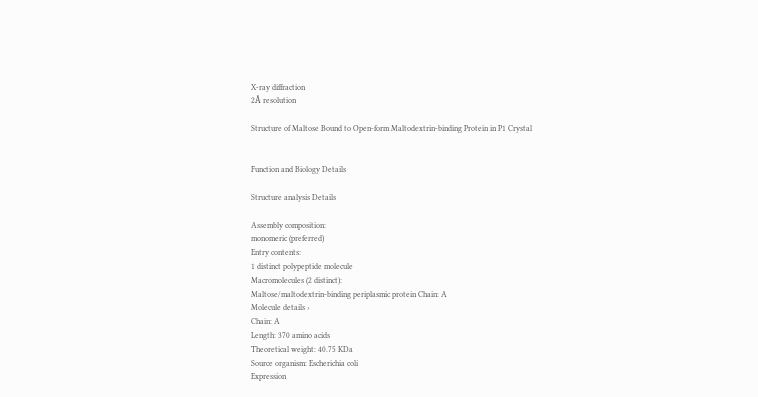X-ray diffraction
2Å resolution

Structure of Maltose Bound to Open-form Maltodextrin-binding Protein in P1 Crystal


Function and Biology Details

Structure analysis Details

Assembly composition:
monomeric (preferred)
Entry contents:
1 distinct polypeptide molecule
Macromolecules (2 distinct):
Maltose/maltodextrin-binding periplasmic protein Chain: A
Molecule details ›
Chain: A
Length: 370 amino acids
Theoretical weight: 40.75 KDa
Source organism: Escherichia coli
Expression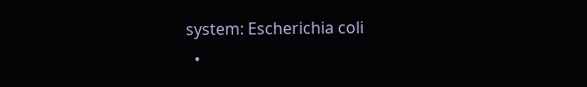system: Escherichia coli
  •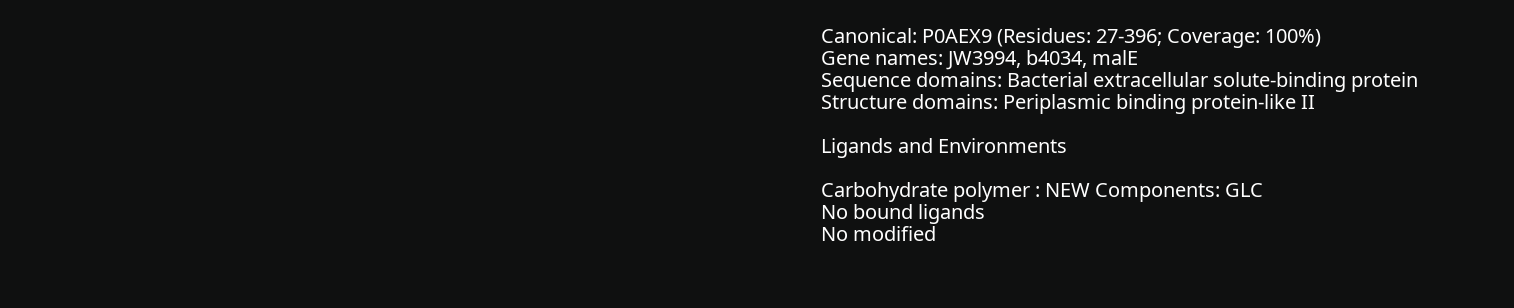Canonical: P0AEX9 (Residues: 27-396; Coverage: 100%)
Gene names: JW3994, b4034, malE
Sequence domains: Bacterial extracellular solute-binding protein
Structure domains: Periplasmic binding protein-like II

Ligands and Environments

Carbohydrate polymer : NEW Components: GLC
No bound ligands
No modified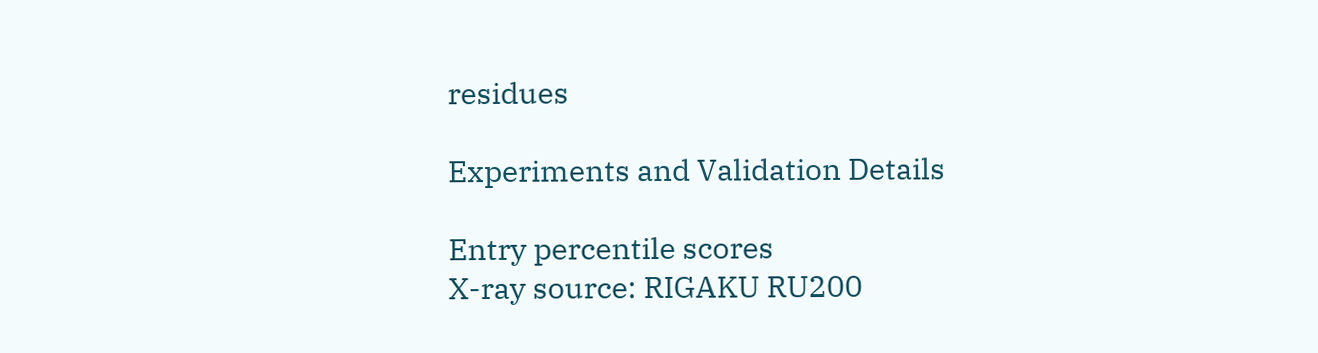residues

Experiments and Validation Details

Entry percentile scores
X-ray source: RIGAKU RU200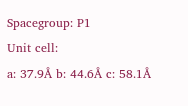Spacegroup: P1
Unit cell:
a: 37.9Å b: 44.6Å c: 58.1Å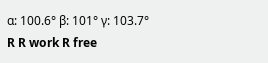α: 100.6° β: 101° γ: 103.7°
R R work R free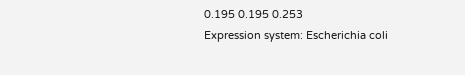0.195 0.195 0.253
Expression system: Escherichia coli